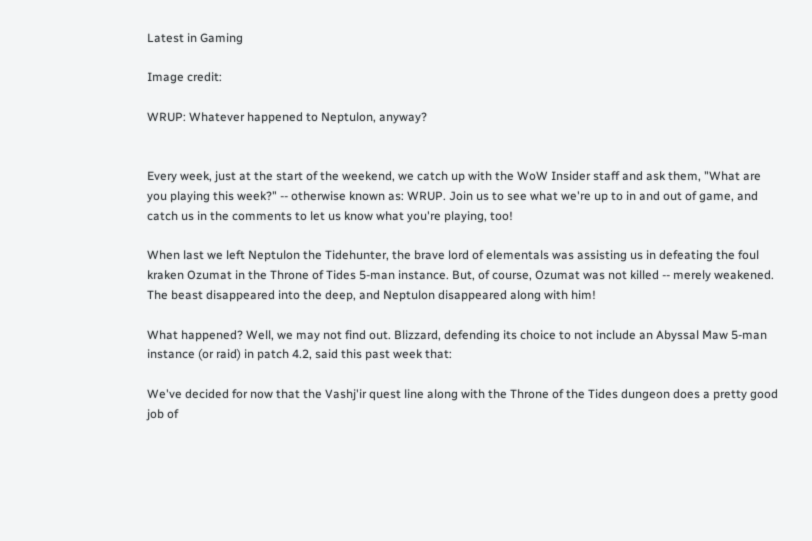Latest in Gaming

Image credit:

WRUP: Whatever happened to Neptulon, anyway?


Every week, just at the start of the weekend, we catch up with the WoW Insider staff and ask them, "What are you playing this week?" -- otherwise known as: WRUP. Join us to see what we're up to in and out of game, and catch us in the comments to let us know what you're playing, too!

When last we left Neptulon the Tidehunter, the brave lord of elementals was assisting us in defeating the foul kraken Ozumat in the Throne of Tides 5-man instance. But, of course, Ozumat was not killed -- merely weakened. The beast disappeared into the deep, and Neptulon disappeared along with him!

What happened? Well, we may not find out. Blizzard, defending its choice to not include an Abyssal Maw 5-man instance (or raid) in patch 4.2, said this past week that:

We've decided for now that the Vashj'ir quest line along with the Throne of the Tides dungeon does a pretty good job of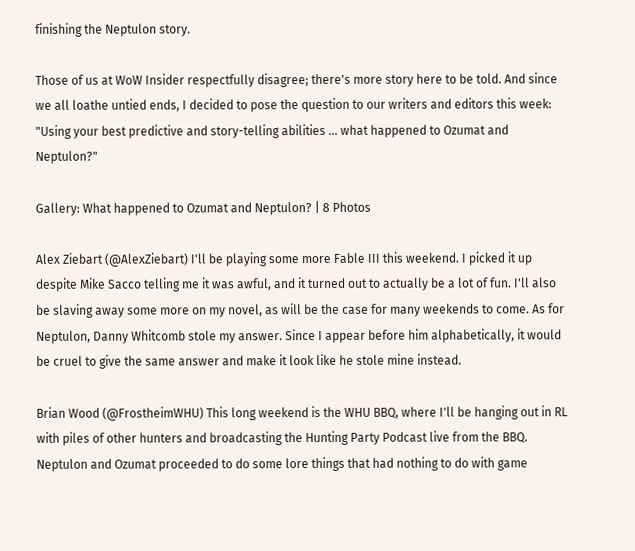finishing the Neptulon story.

Those of us at WoW Insider respectfully disagree; there's more story here to be told. And since we all loathe untied ends, I decided to pose the question to our writers and editors this week: "Using your best predictive and story-telling abilities ... what happened to Ozumat and Neptulon?"

Gallery: What happened to Ozumat and Neptulon? | 8 Photos

Alex Ziebart (@AlexZiebart) I'll be playing some more Fable III this weekend. I picked it up despite Mike Sacco telling me it was awful, and it turned out to actually be a lot of fun. I'll also be slaving away some more on my novel, as will be the case for many weekends to come. As for Neptulon, Danny Whitcomb stole my answer. Since I appear before him alphabetically, it would be cruel to give the same answer and make it look like he stole mine instead.

Brian Wood (@FrostheimWHU) This long weekend is the WHU BBQ, where I'll be hanging out in RL with piles of other hunters and broadcasting the Hunting Party Podcast live from the BBQ. Neptulon and Ozumat proceeded to do some lore things that had nothing to do with game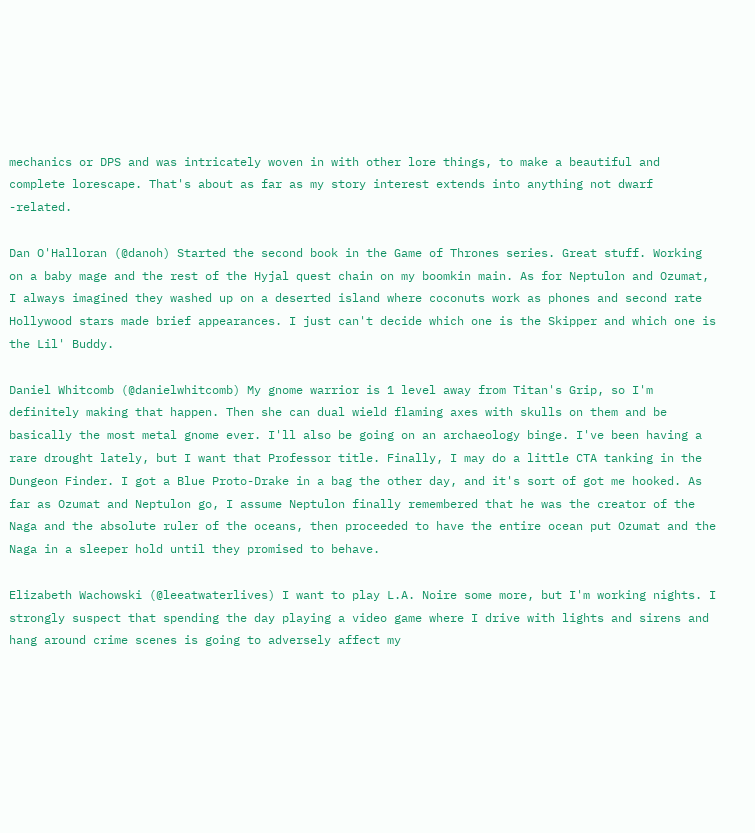mechanics or DPS and was intricately woven in with other lore things, to make a beautiful and complete lorescape. That's about as far as my story interest extends into anything not dwarf -related.

Dan O'Halloran (@danoh) Started the second book in the Game of Thrones series. Great stuff. Working on a baby mage and the rest of the Hyjal quest chain on my boomkin main. As for Neptulon and Ozumat, I always imagined they washed up on a deserted island where coconuts work as phones and second rate Hollywood stars made brief appearances. I just can't decide which one is the Skipper and which one is the Lil' Buddy.

Daniel Whitcomb (@danielwhitcomb) My gnome warrior is 1 level away from Titan's Grip, so I'm definitely making that happen. Then she can dual wield flaming axes with skulls on them and be basically the most metal gnome ever. I'll also be going on an archaeology binge. I've been having a rare drought lately, but I want that Professor title. Finally, I may do a little CTA tanking in the Dungeon Finder. I got a Blue Proto-Drake in a bag the other day, and it's sort of got me hooked. As far as Ozumat and Neptulon go, I assume Neptulon finally remembered that he was the creator of the Naga and the absolute ruler of the oceans, then proceeded to have the entire ocean put Ozumat and the Naga in a sleeper hold until they promised to behave.

Elizabeth Wachowski (@leeatwaterlives) I want to play L.A. Noire some more, but I'm working nights. I strongly suspect that spending the day playing a video game where I drive with lights and sirens and hang around crime scenes is going to adversely affect my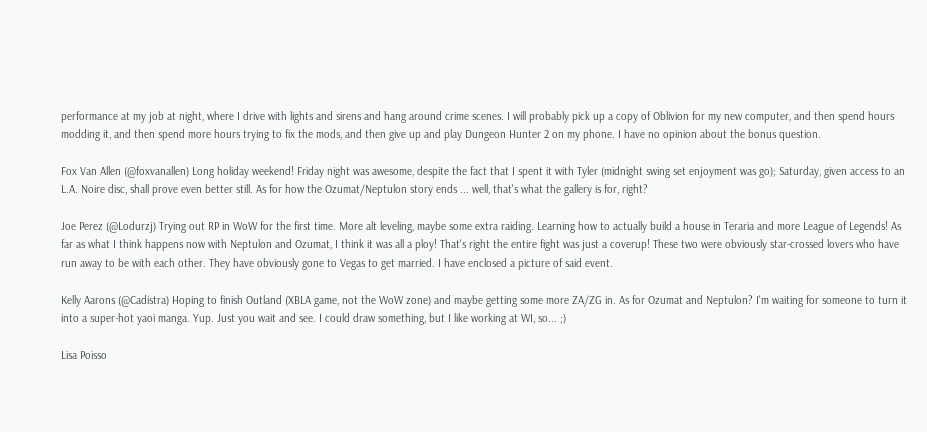performance at my job at night, where I drive with lights and sirens and hang around crime scenes. I will probably pick up a copy of Oblivion for my new computer, and then spend hours modding it, and then spend more hours trying to fix the mods, and then give up and play Dungeon Hunter 2 on my phone. I have no opinion about the bonus question.

Fox Van Allen (@foxvanallen) Long holiday weekend! Friday night was awesome, despite the fact that I spent it with Tyler (midnight swing set enjoyment was go); Saturday, given access to an L.A. Noire disc, shall prove even better still. As for how the Ozumat/Neptulon story ends ... well, that's what the gallery is for, right?

Joe Perez (@Lodurzj) Trying out RP in WoW for the first time. More alt leveling, maybe some extra raiding. Learning how to actually build a house in Teraria and more League of Legends! As far as what I think happens now with Neptulon and Ozumat, I think it was all a ploy! That's right the entire fight was just a coverup! These two were obviously star-crossed lovers who have run away to be with each other. They have obviously gone to Vegas to get married. I have enclosed a picture of said event.

Kelly Aarons (@Cadistra) Hoping to finish Outland (XBLA game, not the WoW zone) and maybe getting some more ZA/ZG in. As for Ozumat and Neptulon? I'm waiting for someone to turn it into a super-hot yaoi manga. Yup. Just you wait and see. I could draw something, but I like working at WI, so... ;)

Lisa Poisso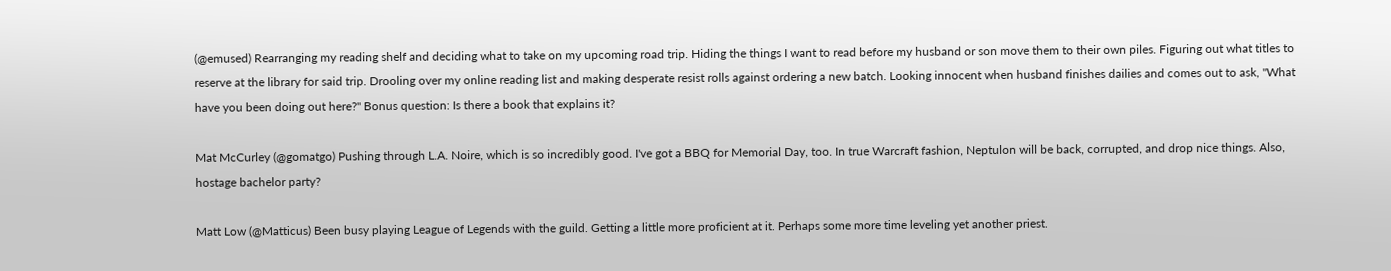(@emused) Rearranging my reading shelf and deciding what to take on my upcoming road trip. Hiding the things I want to read before my husband or son move them to their own piles. Figuring out what titles to reserve at the library for said trip. Drooling over my online reading list and making desperate resist rolls against ordering a new batch. Looking innocent when husband finishes dailies and comes out to ask, "What have you been doing out here?" Bonus question: Is there a book that explains it?

Mat McCurley (@gomatgo) Pushing through L.A. Noire, which is so incredibly good. I've got a BBQ for Memorial Day, too. In true Warcraft fashion, Neptulon will be back, corrupted, and drop nice things. Also, hostage bachelor party?

Matt Low (@Matticus) Been busy playing League of Legends with the guild. Getting a little more proficient at it. Perhaps some more time leveling yet another priest.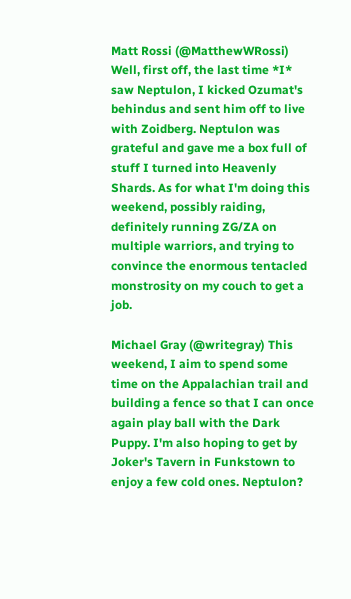Matt Rossi (@MatthewWRossi) Well, first off, the last time *I* saw Neptulon, I kicked Ozumat's behindus and sent him off to live with Zoidberg. Neptulon was grateful and gave me a box full of stuff I turned into Heavenly Shards. As for what I'm doing this weekend, possibly raiding, definitely running ZG/ZA on multiple warriors, and trying to convince the enormous tentacled monstrosity on my couch to get a job.

Michael Gray (@writegray) This weekend, I aim to spend some time on the Appalachian trail and building a fence so that I can once again play ball with the Dark Puppy. I'm also hoping to get by Joker's Tavern in Funkstown to enjoy a few cold ones. Neptulon?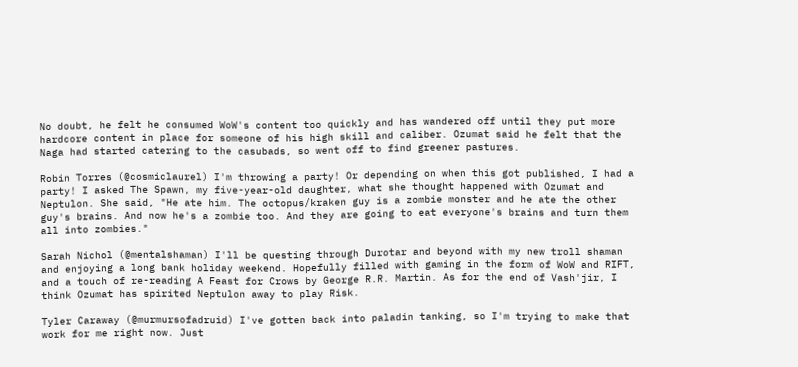No doubt, he felt he consumed WoW's content too quickly and has wandered off until they put more hardcore content in place for someone of his high skill and caliber. Ozumat said he felt that the Naga had started catering to the casubads, so went off to find greener pastures.

Robin Torres (@cosmiclaurel) I'm throwing a party! Or depending on when this got published, I had a party! I asked The Spawn, my five-year-old daughter, what she thought happened with Ozumat and Neptulon. She said, "He ate him. The octopus/kraken guy is a zombie monster and he ate the other guy's brains. And now he's a zombie too. And they are going to eat everyone's brains and turn them all into zombies."

Sarah Nichol (@mentalshaman) I'll be questing through Durotar and beyond with my new troll shaman and enjoying a long bank holiday weekend. Hopefully filled with gaming in the form of WoW and RIFT, and a touch of re-reading A Feast for Crows by George R.R. Martin. As for the end of Vash'jir, I think Ozumat has spirited Neptulon away to play Risk.

Tyler Caraway (@murmursofadruid) I've gotten back into paladin tanking, so I'm trying to make that work for me right now. Just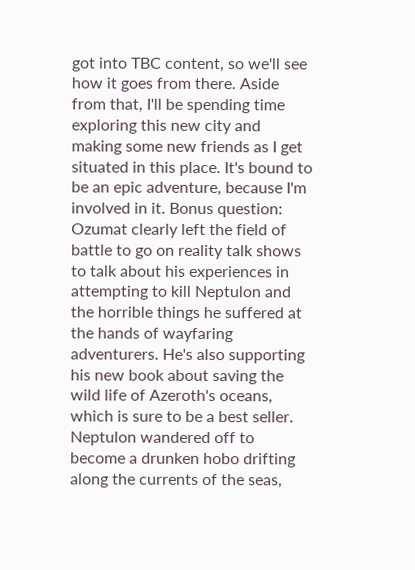got into TBC content, so we'll see how it goes from there. Aside from that, I'll be spending time exploring this new city and making some new friends as I get situated in this place. It's bound to be an epic adventure, because I'm involved in it. Bonus question: Ozumat clearly left the field of battle to go on reality talk shows to talk about his experiences in attempting to kill Neptulon and the horrible things he suffered at the hands of wayfaring adventurers. He's also supporting his new book about saving the wild life of Azeroth's oceans, which is sure to be a best seller. Neptulon wandered off to become a drunken hobo drifting along the currents of the seas,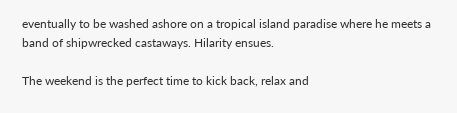eventually to be washed ashore on a tropical island paradise where he meets a band of shipwrecked castaways. Hilarity ensues.

The weekend is the perfect time to kick back, relax and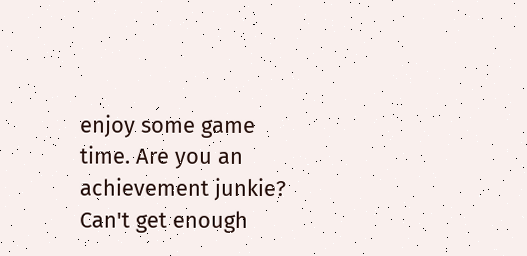enjoy some game time. Are you an achievement junkie? Can't get enough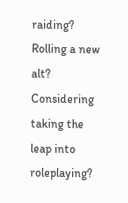raiding? Rolling a new alt? Considering taking the leap into roleplaying?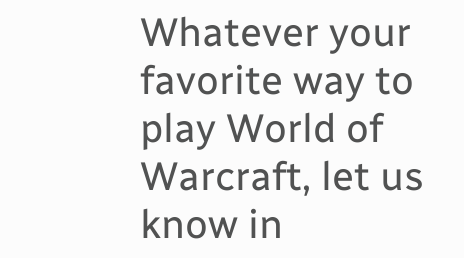Whatever your favorite way to play World of Warcraft, let us know in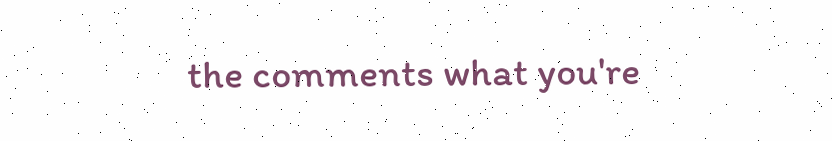the comments what you're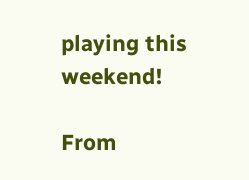playing this weekend!

From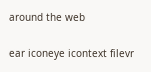around the web

ear iconeye icontext filevr